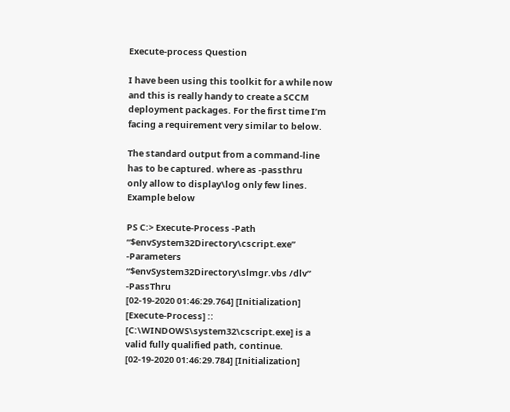Execute-process Question

I have been using this toolkit for a while now and this is really handy to create a SCCM deployment packages. For the first time I’m facing a requirement very similar to below.

The standard output from a command-line has to be captured. where as -passthru
only allow to display\log only few lines. Example below

PS C:> Execute-Process -Path “$envSystem32Directory\cscript.exe” -Parameters “$envSystem32Directory\slmgr.vbs /dlv” -PassThru
[02-19-2020 01:46:29.764] [Initialization] [Execute-Process] :: [C:\WINDOWS\system32\cscript.exe] is a valid fully qualified path, continue.
[02-19-2020 01:46:29.784] [Initialization]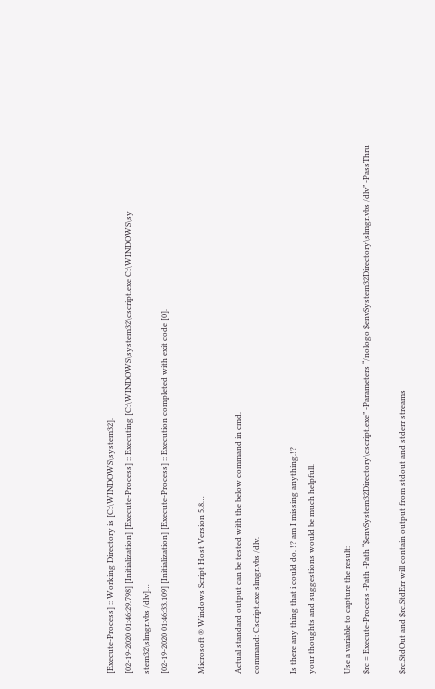[Execute-Process] :: Working Directory is [C:\WINDOWS\system32].
[02-19-2020 01:46:29.798] [Initialization] [Execute-Process] :: Executing [C:\WINDOWS\system32\cscript.exe C:\WINDOWS\sy
stem32\slmgr.vbs /dlv]…
[02-19-2020 01:46:33.109] [Initialization] [Execute-Process] :: Execution completed with exit code [0].

Microsoft ® Windows Script Host Version 5.8…

Actual standard output can be tested with the below command in cmd.
command: Cscript.exe slmgr.vbs /dlv.

Is there any thing that i could do. !? am I missing anything.!?
your thoughts and suggestions would be much helpfull.

Use a variable to capture the result:
$rc = Execute-Process -Path -Path “$envSystem32Directory\cscript.exe” -Parameters “/nologo $envSystem32Directory\slmgr.vbs /dlv” -PassThru

$rc.StdOut and $rc.StdErr will contain output from stdout and stderr streams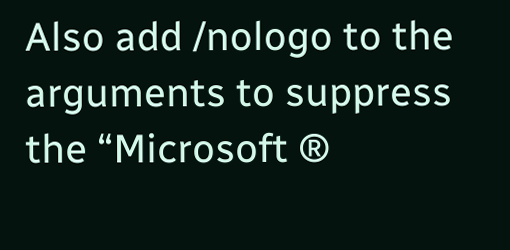Also add /nologo to the arguments to suppress the “Microsoft ®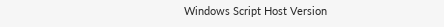Windows Script Host Version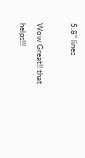5.8” lines

Wow Great!! that helps!!!